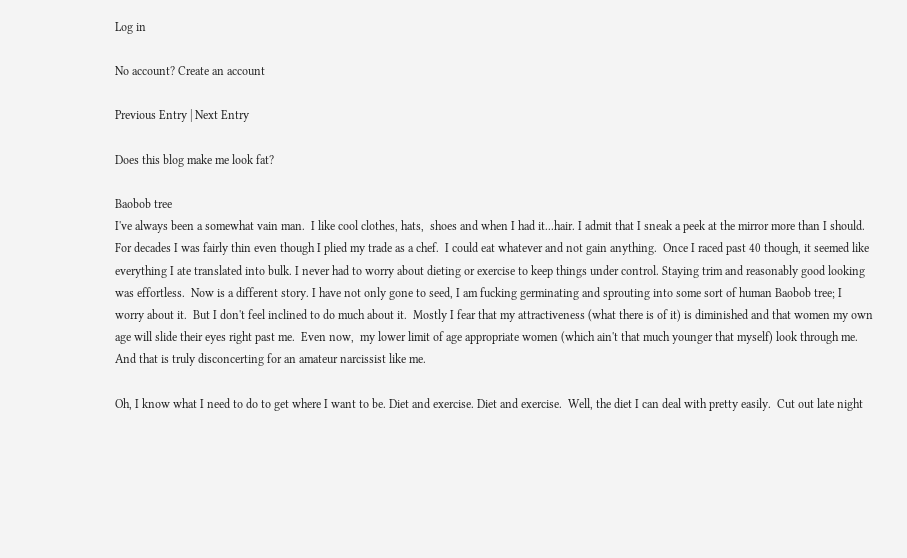Log in

No account? Create an account

Previous Entry | Next Entry

Does this blog make me look fat?

Baobob tree
I've always been a somewhat vain man.  I like cool clothes, hats,  shoes and when I had it...hair. I admit that I sneak a peek at the mirror more than I should.  For decades I was fairly thin even though I plied my trade as a chef.  I could eat whatever and not gain anything.  Once I raced past 40 though, it seemed like everything I ate translated into bulk. I never had to worry about dieting or exercise to keep things under control. Staying trim and reasonably good looking was effortless.  Now is a different story. I have not only gone to seed, I am fucking germinating and sprouting into some sort of human Baobob tree; I worry about it.  But I don't feel inclined to do much about it.  Mostly I fear that my attractiveness (what there is of it) is diminished and that women my own age will slide their eyes right past me.  Even now,  my lower limit of age appropriate women (which ain't that much younger that myself) look through me. And that is truly disconcerting for an amateur narcissist like me.

Oh, I know what I need to do to get where I want to be. Diet and exercise. Diet and exercise.  Well, the diet I can deal with pretty easily.  Cut out late night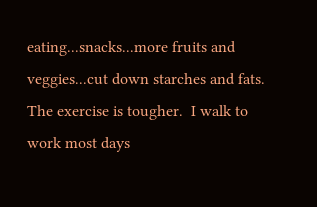eating...snacks...more fruits and veggies...cut down starches and fats.  The exercise is tougher.  I walk to work most days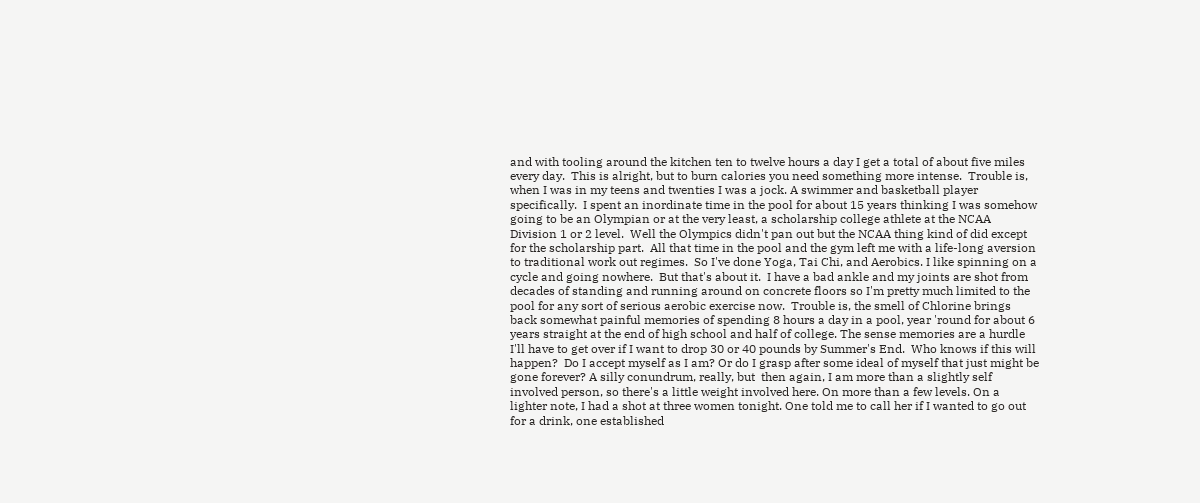and with tooling around the kitchen ten to twelve hours a day I get a total of about five miles every day.  This is alright, but to burn calories you need something more intense.  Trouble is, when I was in my teens and twenties I was a jock. A swimmer and basketball player specifically.  I spent an inordinate time in the pool for about 15 years thinking I was somehow going to be an Olympian or at the very least, a scholarship college athlete at the NCAA Division 1 or 2 level.  Well the Olympics didn't pan out but the NCAA thing kind of did except for the scholarship part.  All that time in the pool and the gym left me with a life-long aversion to traditional work out regimes.  So I've done Yoga, Tai Chi, and Aerobics. I like spinning on a cycle and going nowhere.  But that's about it.  I have a bad ankle and my joints are shot from decades of standing and running around on concrete floors so I'm pretty much limited to the pool for any sort of serious aerobic exercise now.  Trouble is, the smell of Chlorine brings back somewhat painful memories of spending 8 hours a day in a pool, year 'round for about 6 years straight at the end of high school and half of college. The sense memories are a hurdle I'll have to get over if I want to drop 30 or 40 pounds by Summer's End.  Who knows if this will happen?  Do I accept myself as I am? Or do I grasp after some ideal of myself that just might be gone forever? A silly conundrum, really, but  then again, I am more than a slightly self involved person, so there's a little weight involved here. On more than a few levels. On a lighter note, I had a shot at three women tonight. One told me to call her if I wanted to go out for a drink, one established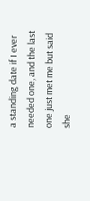a standing date if I ever needed one, and the last one just met me but said she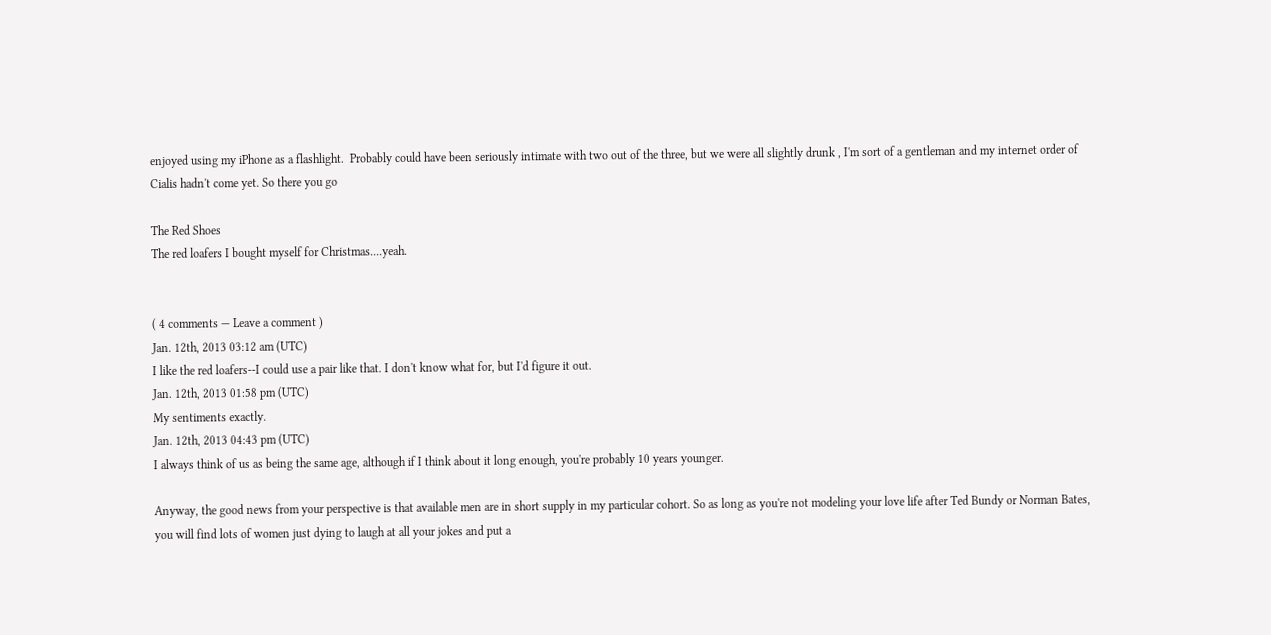enjoyed using my iPhone as a flashlight.  Probably could have been seriously intimate with two out of the three, but we were all slightly drunk , I'm sort of a gentleman and my internet order of Cialis hadn't come yet. So there you go

The Red Shoes
The red loafers I bought myself for Christmas....yeah.


( 4 comments — Leave a comment )
Jan. 12th, 2013 03:12 am (UTC)
I like the red loafers--I could use a pair like that. I don't know what for, but I'd figure it out.
Jan. 12th, 2013 01:58 pm (UTC)
My sentiments exactly.
Jan. 12th, 2013 04:43 pm (UTC)
I always think of us as being the same age, although if I think about it long enough, you're probably 10 years younger.

Anyway, the good news from your perspective is that available men are in short supply in my particular cohort. So as long as you're not modeling your love life after Ted Bundy or Norman Bates, you will find lots of women just dying to laugh at all your jokes and put a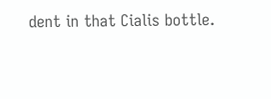dent in that Cialis bottle.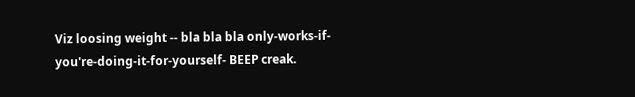Viz loosing weight -- bla bla bla only-works-if-you're-doing-it-for-yourself- BEEP creak.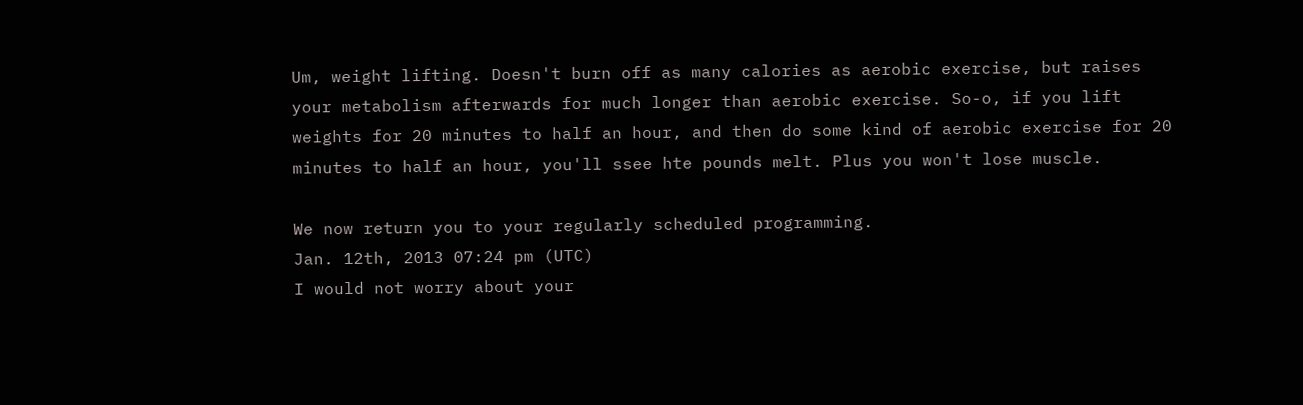Um, weight lifting. Doesn't burn off as many calories as aerobic exercise, but raises your metabolism afterwards for much longer than aerobic exercise. So-o, if you lift weights for 20 minutes to half an hour, and then do some kind of aerobic exercise for 20 minutes to half an hour, you'll ssee hte pounds melt. Plus you won't lose muscle.

We now return you to your regularly scheduled programming.
Jan. 12th, 2013 07:24 pm (UTC)
I would not worry about your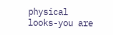physical looks-you are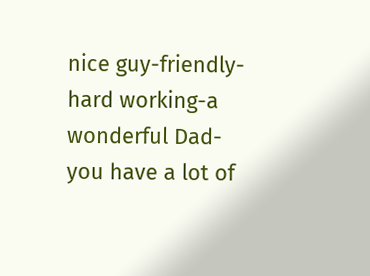nice guy-friendly-hard working-a wonderful Dad-you have a lot of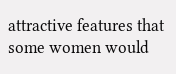attractive features that some women would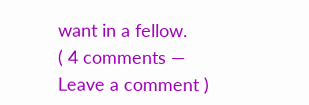want in a fellow.
( 4 comments — Leave a comment )